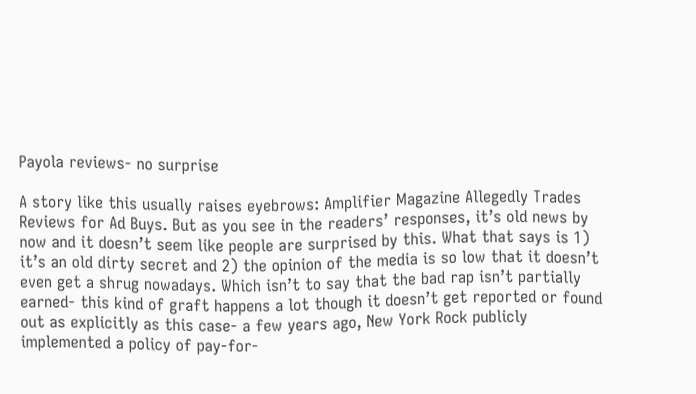Payola reviews- no surprise

A story like this usually raises eyebrows: Amplifier Magazine Allegedly Trades Reviews for Ad Buys. But as you see in the readers’ responses, it’s old news by now and it doesn’t seem like people are surprised by this. What that says is 1) it’s an old dirty secret and 2) the opinion of the media is so low that it doesn’t even get a shrug nowadays. Which isn’t to say that the bad rap isn’t partially earned- this kind of graft happens a lot though it doesn’t get reported or found out as explicitly as this case- a few years ago, New York Rock publicly implemented a policy of pay-for-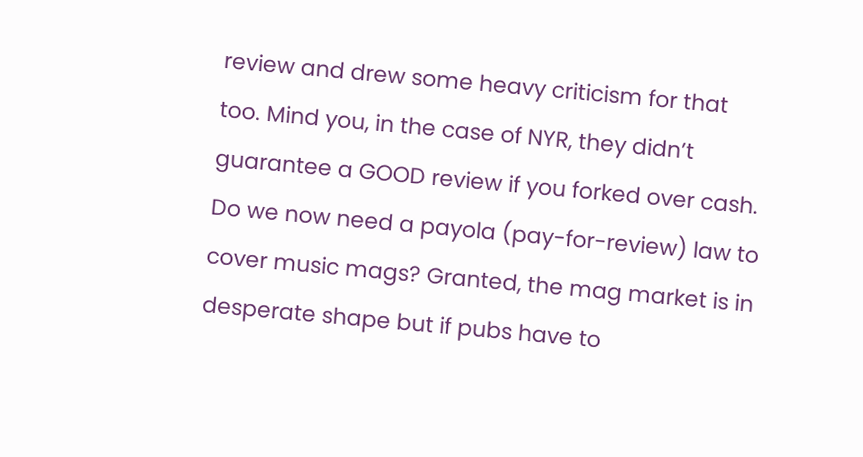review and drew some heavy criticism for that too. Mind you, in the case of NYR, they didn’t guarantee a GOOD review if you forked over cash. Do we now need a payola (pay-for-review) law to cover music mags? Granted, the mag market is in desperate shape but if pubs have to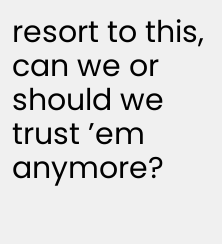resort to this, can we or should we trust ’em anymore?